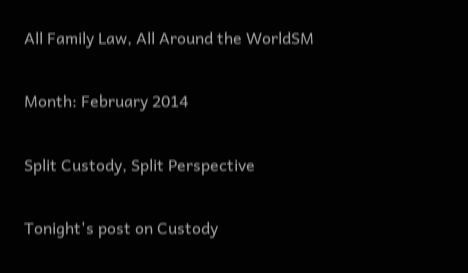All Family Law, All Around the WorldSM

Month: February 2014

Split Custody, Split Perspective

Tonight's post on Custody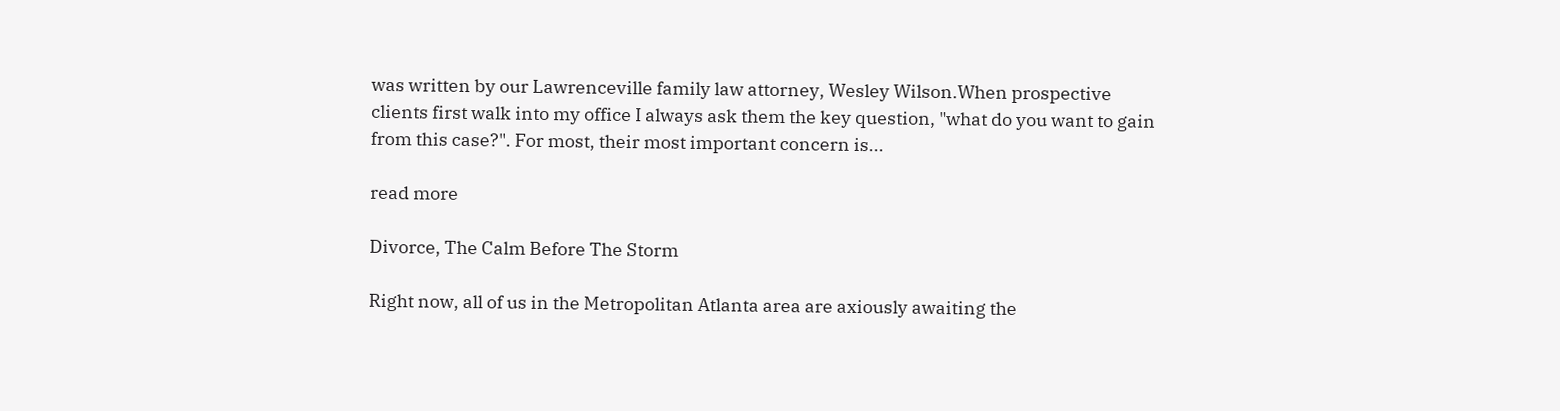was written by our Lawrenceville family law attorney, Wesley Wilson.When prospective clients first walk into my office I always ask them the key question, "what do you want to gain from this case?". For most, their most important concern is...

read more

Divorce, The Calm Before The Storm

Right now, all of us in the Metropolitan Atlanta area are axiously awaiting the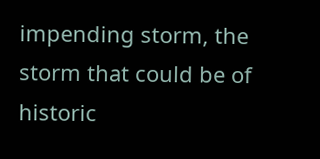impending storm, the storm that could be of historic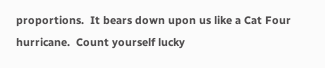proportions.  It bears down upon us like a Cat Four hurricane.  Count yourself lucky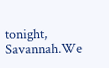tonight, Savannah.We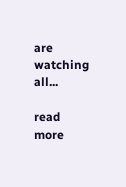are watching all...

read more